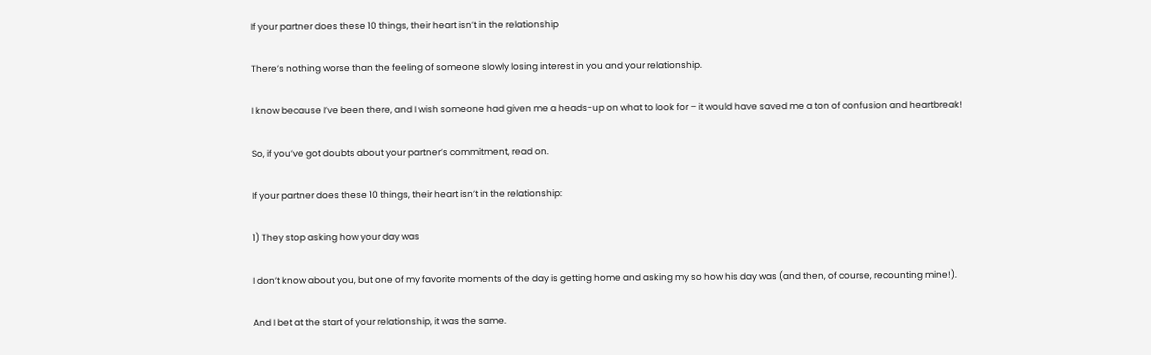If your partner does these 10 things, their heart isn’t in the relationship

There’s nothing worse than the feeling of someone slowly losing interest in you and your relationship.

I know because I’ve been there, and I wish someone had given me a heads-up on what to look for – it would have saved me a ton of confusion and heartbreak!

So, if you’ve got doubts about your partner’s commitment, read on.

If your partner does these 10 things, their heart isn’t in the relationship:

1) They stop asking how your day was

I don’t know about you, but one of my favorite moments of the day is getting home and asking my so how his day was (and then, of course, recounting mine!).

And I bet at the start of your relationship, it was the same.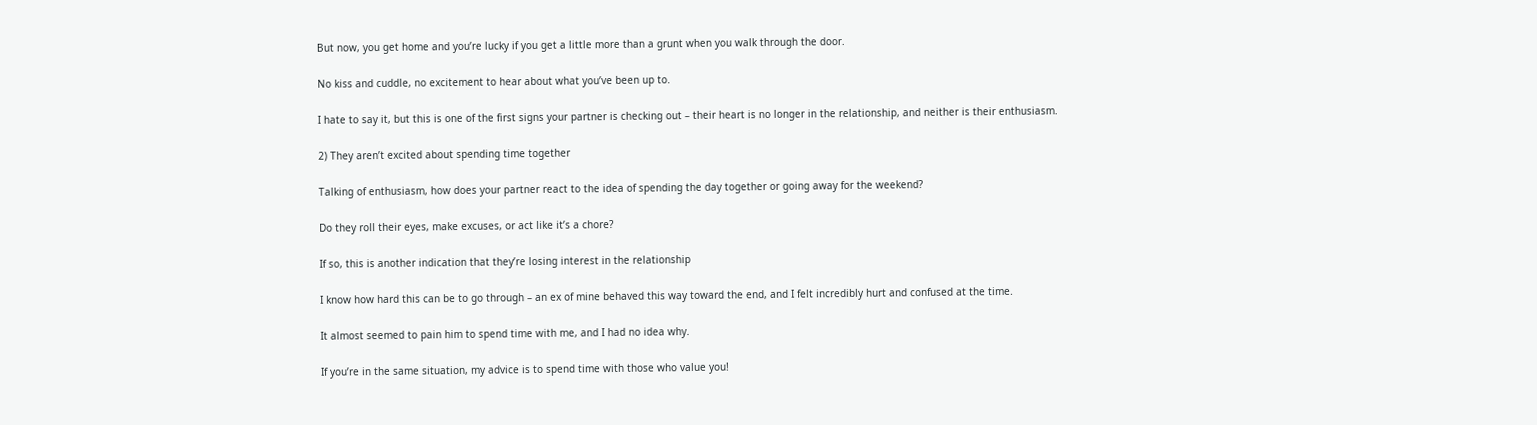But now, you get home and you’re lucky if you get a little more than a grunt when you walk through the door.

No kiss and cuddle, no excitement to hear about what you’ve been up to.

I hate to say it, but this is one of the first signs your partner is checking out – their heart is no longer in the relationship, and neither is their enthusiasm.

2) They aren’t excited about spending time together

Talking of enthusiasm, how does your partner react to the idea of spending the day together or going away for the weekend?

Do they roll their eyes, make excuses, or act like it’s a chore?

If so, this is another indication that they’re losing interest in the relationship

I know how hard this can be to go through – an ex of mine behaved this way toward the end, and I felt incredibly hurt and confused at the time.

It almost seemed to pain him to spend time with me, and I had no idea why.

If you’re in the same situation, my advice is to spend time with those who value you!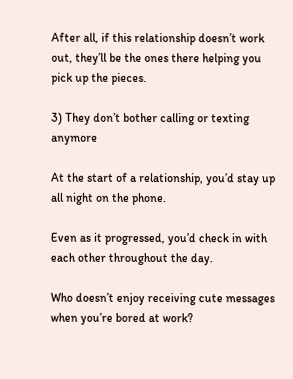After all, if this relationship doesn’t work out, they’ll be the ones there helping you pick up the pieces.

3) They don’t bother calling or texting anymore

At the start of a relationship, you’d stay up all night on the phone.

Even as it progressed, you’d check in with each other throughout the day.

Who doesn’t enjoy receiving cute messages when you’re bored at work?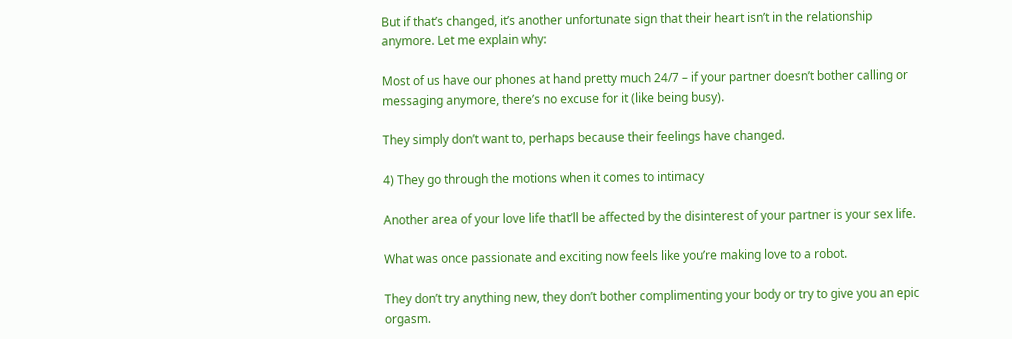But if that’s changed, it’s another unfortunate sign that their heart isn’t in the relationship anymore. Let me explain why:

Most of us have our phones at hand pretty much 24/7 – if your partner doesn’t bother calling or messaging anymore, there’s no excuse for it (like being busy).

They simply don’t want to, perhaps because their feelings have changed.

4) They go through the motions when it comes to intimacy

Another area of your love life that’ll be affected by the disinterest of your partner is your sex life.

What was once passionate and exciting now feels like you’re making love to a robot.

They don’t try anything new, they don’t bother complimenting your body or try to give you an epic orgasm.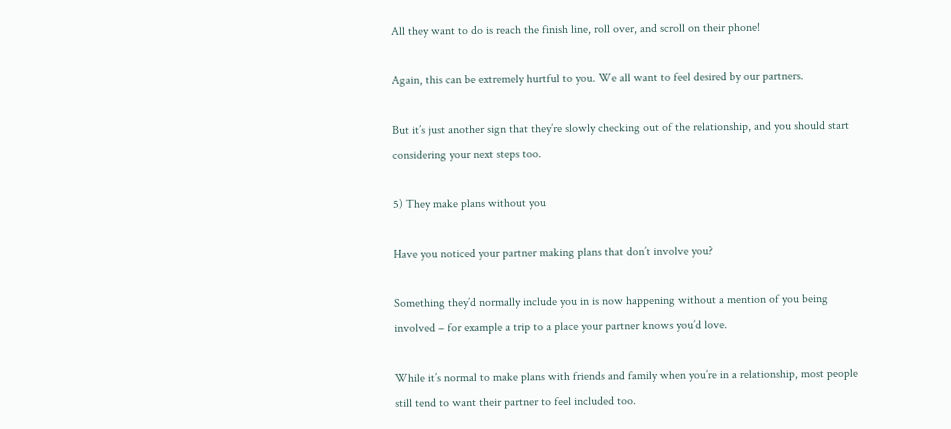All they want to do is reach the finish line, roll over, and scroll on their phone!

Again, this can be extremely hurtful to you. We all want to feel desired by our partners.

But it’s just another sign that they’re slowly checking out of the relationship, and you should start considering your next steps too.

5) They make plans without you

Have you noticed your partner making plans that don’t involve you?

Something they’d normally include you in is now happening without a mention of you being involved – for example a trip to a place your partner knows you’d love.

While it’s normal to make plans with friends and family when you’re in a relationship, most people still tend to want their partner to feel included too.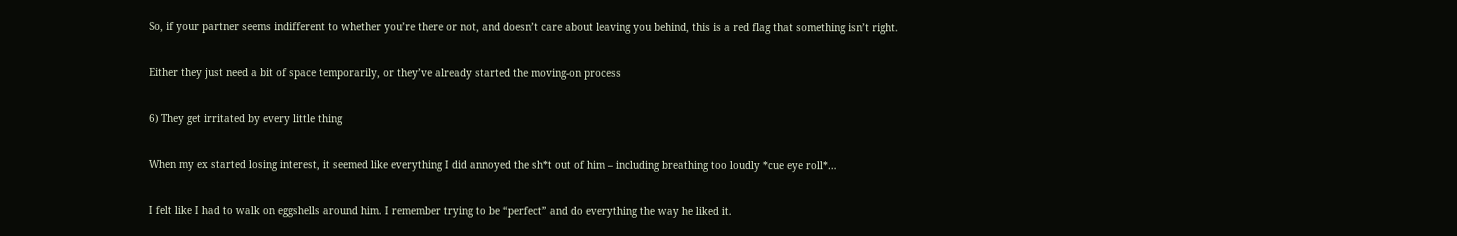So, if your partner seems indifferent to whether you’re there or not, and doesn’t care about leaving you behind, this is a red flag that something isn’t right.

Either they just need a bit of space temporarily, or they’ve already started the moving-on process

6) They get irritated by every little thing

When my ex started losing interest, it seemed like everything I did annoyed the sh*t out of him – including breathing too loudly *cue eye roll*…

I felt like I had to walk on eggshells around him. I remember trying to be “perfect” and do everything the way he liked it.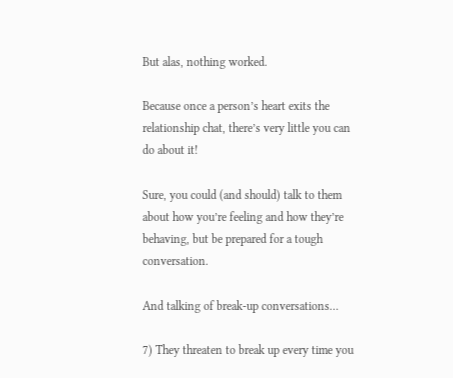But alas, nothing worked.

Because once a person’s heart exits the relationship chat, there’s very little you can do about it!

Sure, you could (and should) talk to them about how you’re feeling and how they’re behaving, but be prepared for a tough conversation.

And talking of break-up conversations…

7) They threaten to break up every time you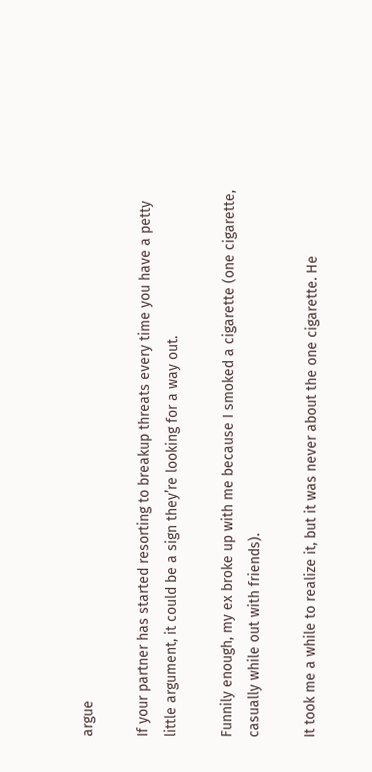argue

If your partner has started resorting to breakup threats every time you have a petty little argument, it could be a sign they’re looking for a way out.

Funnily enough, my ex broke up with me because I smoked a cigarette (one cigarette, casually while out with friends).

It took me a while to realize it, but it was never about the one cigarette. He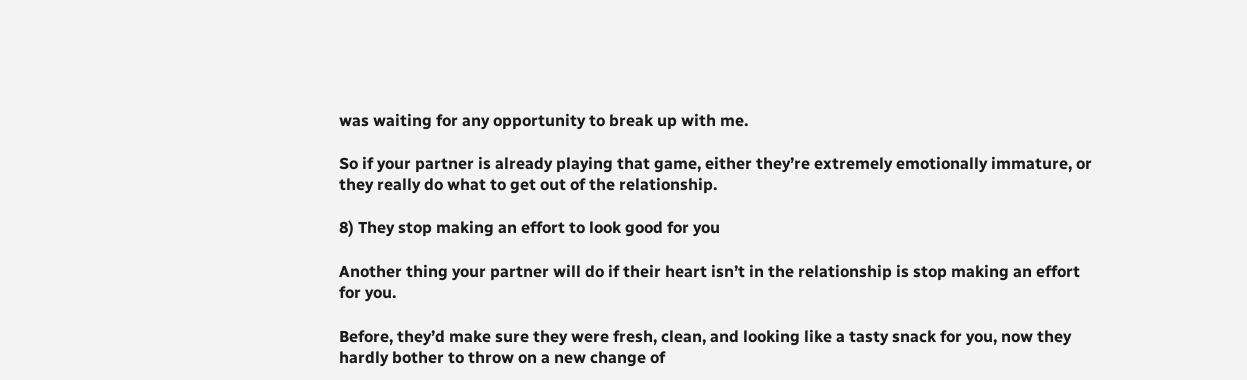was waiting for any opportunity to break up with me.

So if your partner is already playing that game, either they’re extremely emotionally immature, or they really do what to get out of the relationship.

8) They stop making an effort to look good for you

Another thing your partner will do if their heart isn’t in the relationship is stop making an effort for you.

Before, they’d make sure they were fresh, clean, and looking like a tasty snack for you, now they hardly bother to throw on a new change of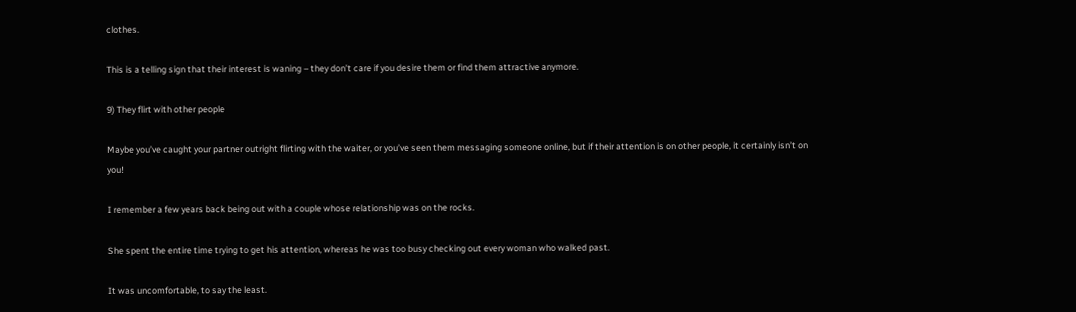clothes.

This is a telling sign that their interest is waning – they don’t care if you desire them or find them attractive anymore.

9) They flirt with other people

Maybe you’ve caught your partner outright flirting with the waiter, or you’ve seen them messaging someone online, but if their attention is on other people, it certainly isn’t on you!

I remember a few years back being out with a couple whose relationship was on the rocks.

She spent the entire time trying to get his attention, whereas he was too busy checking out every woman who walked past.

It was uncomfortable, to say the least.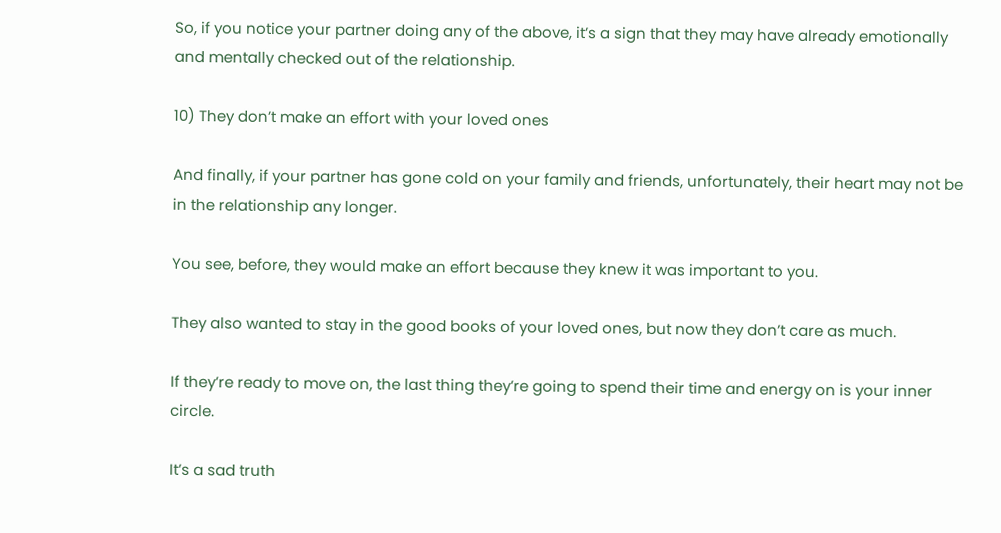So, if you notice your partner doing any of the above, it’s a sign that they may have already emotionally and mentally checked out of the relationship.

10) They don’t make an effort with your loved ones

And finally, if your partner has gone cold on your family and friends, unfortunately, their heart may not be in the relationship any longer.

You see, before, they would make an effort because they knew it was important to you.

They also wanted to stay in the good books of your loved ones, but now they don’t care as much.

If they’re ready to move on, the last thing they’re going to spend their time and energy on is your inner circle.

It’s a sad truth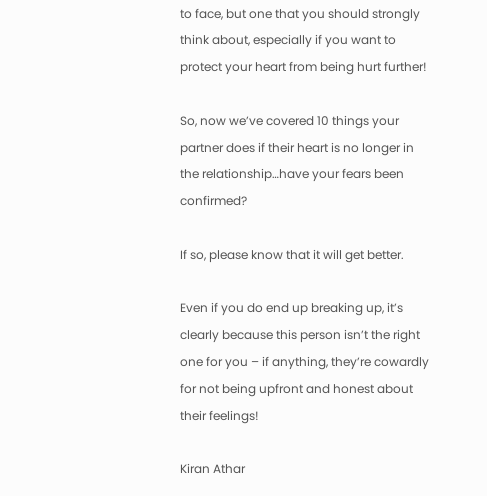to face, but one that you should strongly think about, especially if you want to protect your heart from being hurt further!

So, now we’ve covered 10 things your partner does if their heart is no longer in the relationship…have your fears been confirmed?

If so, please know that it will get better.

Even if you do end up breaking up, it’s clearly because this person isn’t the right one for you – if anything, they’re cowardly for not being upfront and honest about their feelings!

Kiran Athar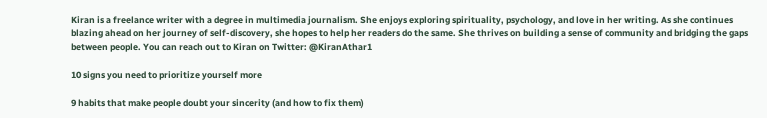Kiran is a freelance writer with a degree in multimedia journalism. She enjoys exploring spirituality, psychology, and love in her writing. As she continues blazing ahead on her journey of self-discovery, she hopes to help her readers do the same. She thrives on building a sense of community and bridging the gaps between people. You can reach out to Kiran on Twitter: @KiranAthar1

10 signs you need to prioritize yourself more

9 habits that make people doubt your sincerity (and how to fix them)